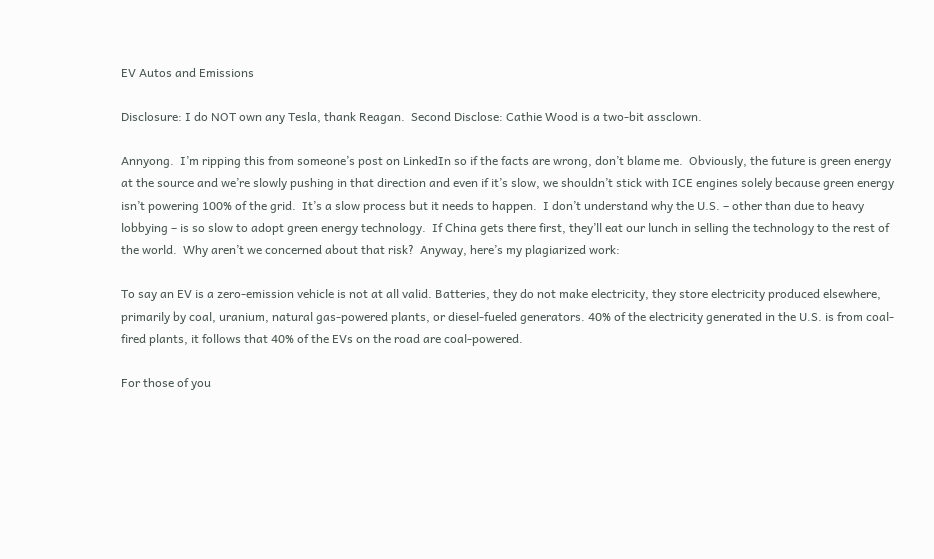EV Autos and Emissions

Disclosure: I do NOT own any Tesla, thank Reagan.  Second Disclose: Cathie Wood is a two-bit assclown.

Annyong.  I’m ripping this from someone’s post on LinkedIn so if the facts are wrong, don’t blame me.  Obviously, the future is green energy at the source and we’re slowly pushing in that direction and even if it’s slow, we shouldn’t stick with ICE engines solely because green energy isn’t powering 100% of the grid.  It’s a slow process but it needs to happen.  I don’t understand why the U.S. – other than due to heavy lobbying – is so slow to adopt green energy technology.  If China gets there first, they’ll eat our lunch in selling the technology to the rest of the world.  Why aren’t we concerned about that risk?  Anyway, here’s my plagiarized work:

To say an EV is a zero-emission vehicle is not at all valid. Batteries, they do not make electricity, they store electricity produced elsewhere, primarily by coal, uranium, natural gas-powered plants, or diesel-fueled generators. 40% of the electricity generated in the U.S. is from coal-fired plants, it follows that 40% of the EVs on the road are coal-powered.

For those of you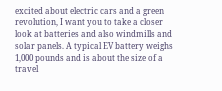excited about electric cars and a green revolution, I want you to take a closer look at batteries and also windmills and solar panels. A typical EV battery weighs 1,000 pounds and is about the size of a travel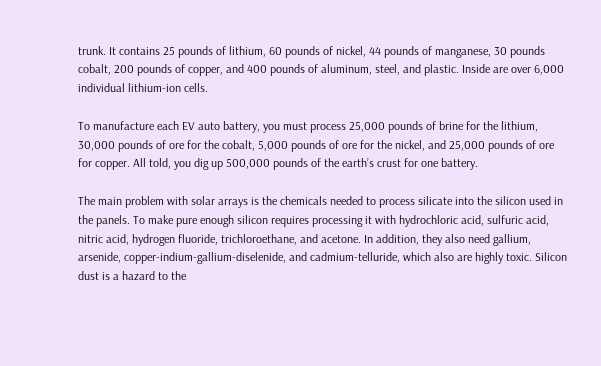trunk. It contains 25 pounds of lithium, 60 pounds of nickel, 44 pounds of manganese, 30 pounds cobalt, 200 pounds of copper, and 400 pounds of aluminum, steel, and plastic. Inside are over 6,000 individual lithium-ion cells.

To manufacture each EV auto battery, you must process 25,000 pounds of brine for the lithium, 30,000 pounds of ore for the cobalt, 5,000 pounds of ore for the nickel, and 25,000 pounds of ore for copper. All told, you dig up 500,000 pounds of the earth’s crust for one battery.

The main problem with solar arrays is the chemicals needed to process silicate into the silicon used in the panels. To make pure enough silicon requires processing it with hydrochloric acid, sulfuric acid, nitric acid, hydrogen fluoride, trichloroethane, and acetone. In addition, they also need gallium, arsenide, copper-indium-gallium-diselenide, and cadmium-telluride, which also are highly toxic. Silicon dust is a hazard to the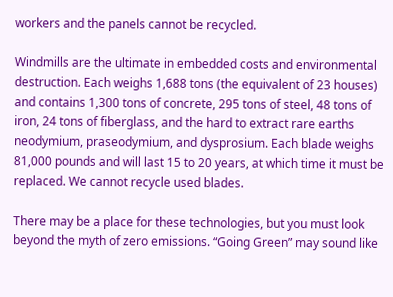workers and the panels cannot be recycled.

Windmills are the ultimate in embedded costs and environmental destruction. Each weighs 1,688 tons (the equivalent of 23 houses) and contains 1,300 tons of concrete, 295 tons of steel, 48 tons of iron, 24 tons of fiberglass, and the hard to extract rare earths neodymium, praseodymium, and dysprosium. Each blade weighs 81,000 pounds and will last 15 to 20 years, at which time it must be replaced. We cannot recycle used blades.

There may be a place for these technologies, but you must look beyond the myth of zero emissions. “Going Green” may sound like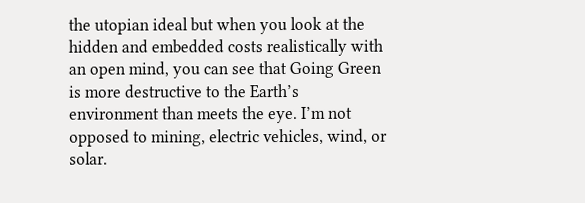the utopian ideal but when you look at the hidden and embedded costs realistically with an open mind, you can see that Going Green is more destructive to the Earth’s environment than meets the eye. I’m not opposed to mining, electric vehicles, wind, or solar.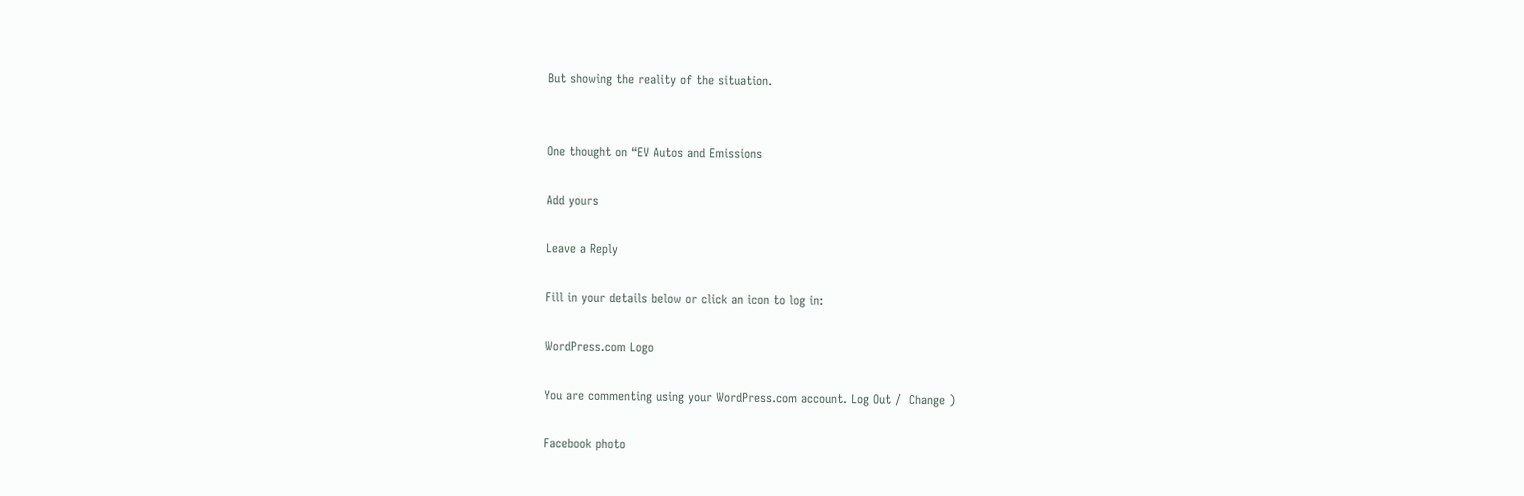But showing the reality of the situation.


One thought on “EV Autos and Emissions

Add yours

Leave a Reply

Fill in your details below or click an icon to log in:

WordPress.com Logo

You are commenting using your WordPress.com account. Log Out /  Change )

Facebook photo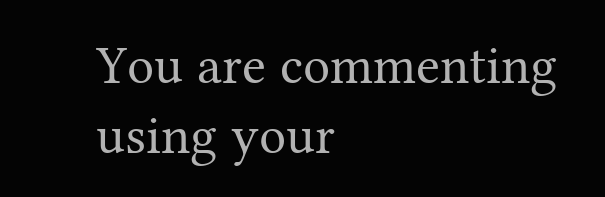You are commenting using your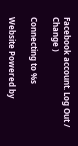Facebook account. Log Out /  Change )

Connecting to %s

Website Powered by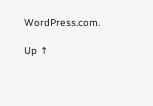WordPress.com.

Up ↑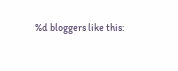%d bloggers like this: